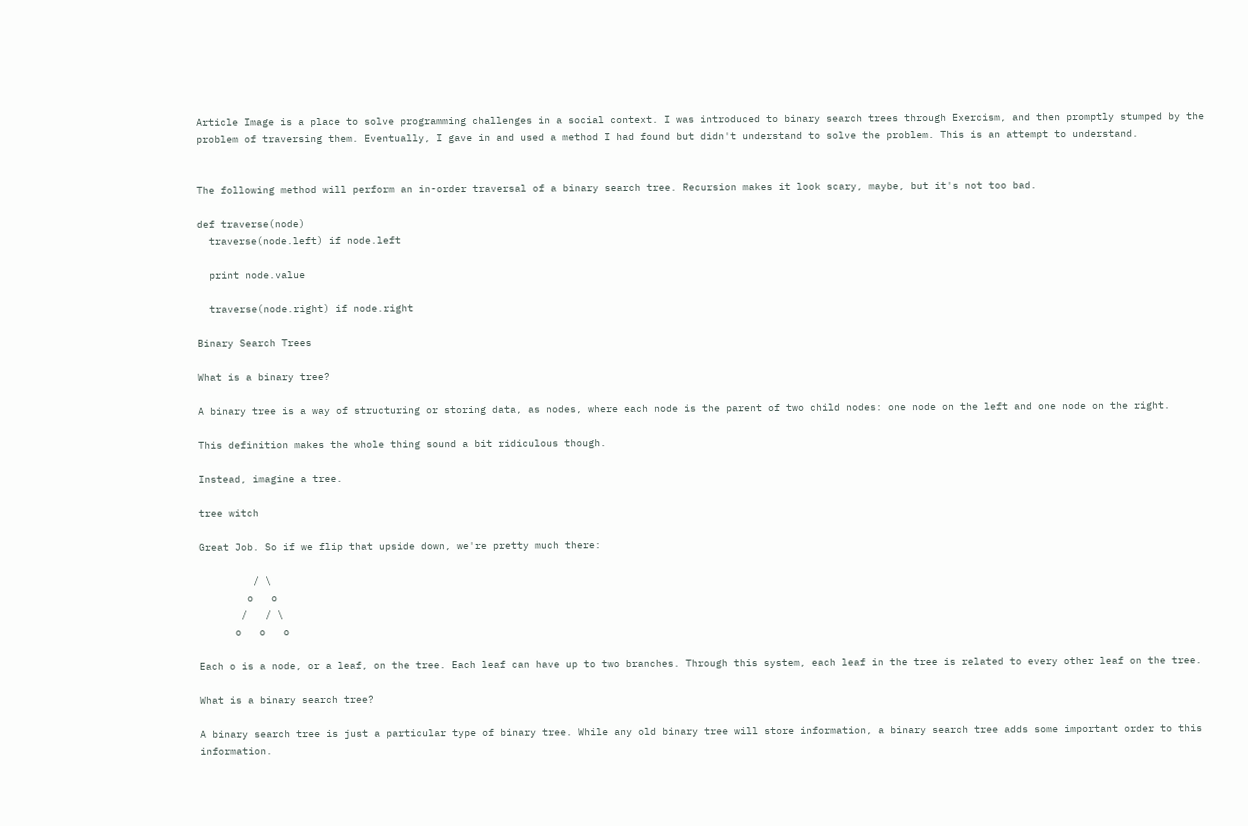Article Image is a place to solve programming challenges in a social context. I was introduced to binary search trees through Exercism, and then promptly stumped by the problem of traversing them. Eventually, I gave in and used a method I had found but didn't understand to solve the problem. This is an attempt to understand.


The following method will perform an in-order traversal of a binary search tree. Recursion makes it look scary, maybe, but it's not too bad.

def traverse(node)
  traverse(node.left) if node.left

  print node.value

  traverse(node.right) if node.right

Binary Search Trees

What is a binary tree?

A binary tree is a way of structuring or storing data, as nodes, where each node is the parent of two child nodes: one node on the left and one node on the right.

This definition makes the whole thing sound a bit ridiculous though.

Instead, imagine a tree.

tree witch

Great Job. So if we flip that upside down, we're pretty much there:

         / \
        o   o
       /   / \
      o   o   o

Each o is a node, or a leaf, on the tree. Each leaf can have up to two branches. Through this system, each leaf in the tree is related to every other leaf on the tree.

What is a binary search tree?

A binary search tree is just a particular type of binary tree. While any old binary tree will store information, a binary search tree adds some important order to this information.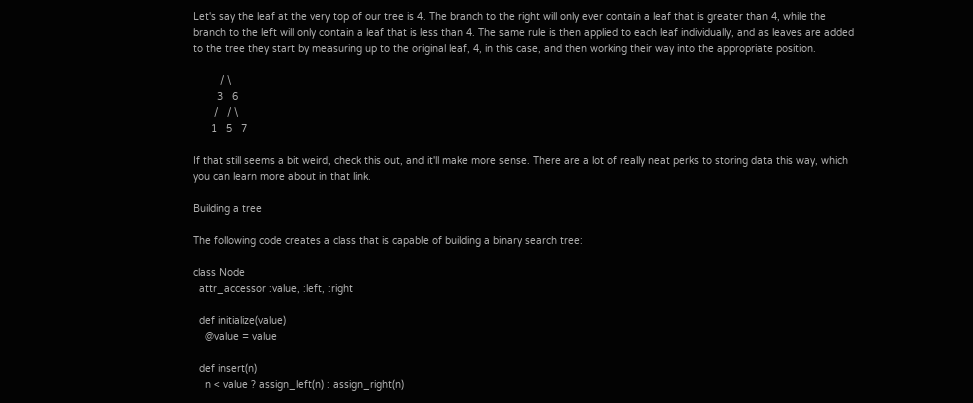Let's say the leaf at the very top of our tree is 4. The branch to the right will only ever contain a leaf that is greater than 4, while the branch to the left will only contain a leaf that is less than 4. The same rule is then applied to each leaf individually, and as leaves are added to the tree they start by measuring up to the original leaf, 4, in this case, and then working their way into the appropriate position.

         / \
        3   6
       /   / \
      1   5   7

If that still seems a bit weird, check this out, and it'll make more sense. There are a lot of really neat perks to storing data this way, which you can learn more about in that link.

Building a tree

The following code creates a class that is capable of building a binary search tree:

class Node
  attr_accessor :value, :left, :right

  def initialize(value)
    @value = value

  def insert(n)
    n < value ? assign_left(n) : assign_right(n)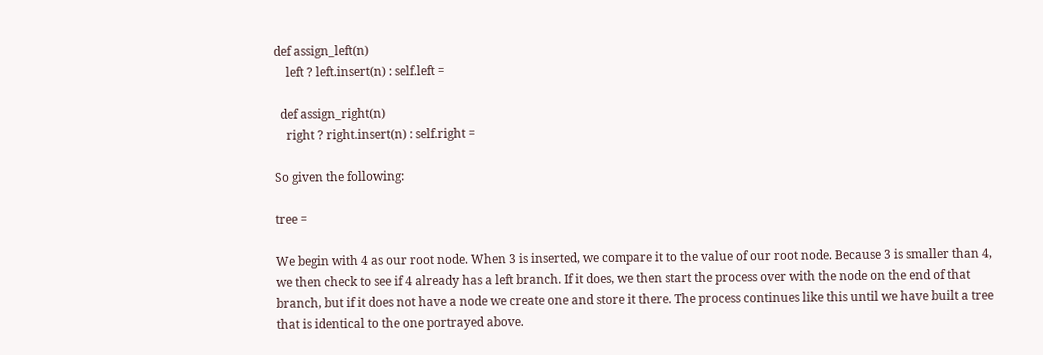def assign_left(n)
    left ? left.insert(n) : self.left =

  def assign_right(n)
    right ? right.insert(n) : self.right =

So given the following:

tree =

We begin with 4 as our root node. When 3 is inserted, we compare it to the value of our root node. Because 3 is smaller than 4, we then check to see if 4 already has a left branch. If it does, we then start the process over with the node on the end of that branch, but if it does not have a node we create one and store it there. The process continues like this until we have built a tree that is identical to the one portrayed above.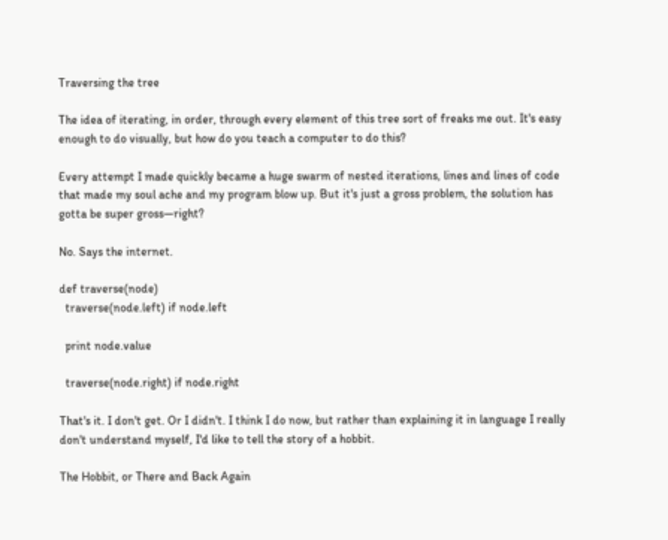Traversing the tree

The idea of iterating, in order, through every element of this tree sort of freaks me out. It's easy enough to do visually, but how do you teach a computer to do this?

Every attempt I made quickly became a huge swarm of nested iterations, lines and lines of code that made my soul ache and my program blow up. But it's just a gross problem, the solution has gotta be super gross—right?

No. Says the internet.

def traverse(node)
  traverse(node.left) if node.left

  print node.value

  traverse(node.right) if node.right

That's it. I don't get. Or I didn't. I think I do now, but rather than explaining it in language I really don't understand myself, I'd like to tell the story of a hobbit.

The Hobbit, or There and Back Again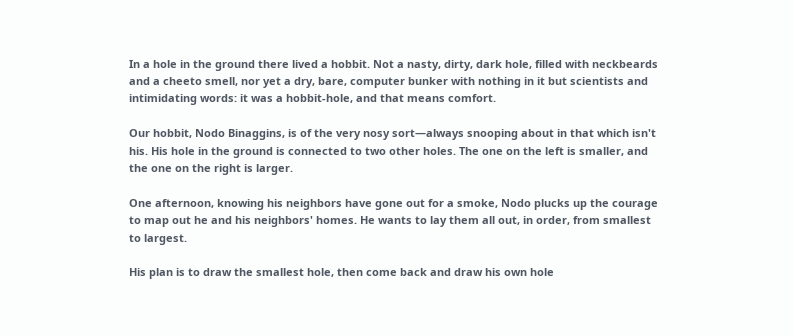In a hole in the ground there lived a hobbit. Not a nasty, dirty, dark hole, filled with neckbeards and a cheeto smell, nor yet a dry, bare, computer bunker with nothing in it but scientists and intimidating words: it was a hobbit-hole, and that means comfort.

Our hobbit, Nodo Binaggins, is of the very nosy sort—always snooping about in that which isn't his. His hole in the ground is connected to two other holes. The one on the left is smaller, and the one on the right is larger.

One afternoon, knowing his neighbors have gone out for a smoke, Nodo plucks up the courage to map out he and his neighbors' homes. He wants to lay them all out, in order, from smallest to largest.

His plan is to draw the smallest hole, then come back and draw his own hole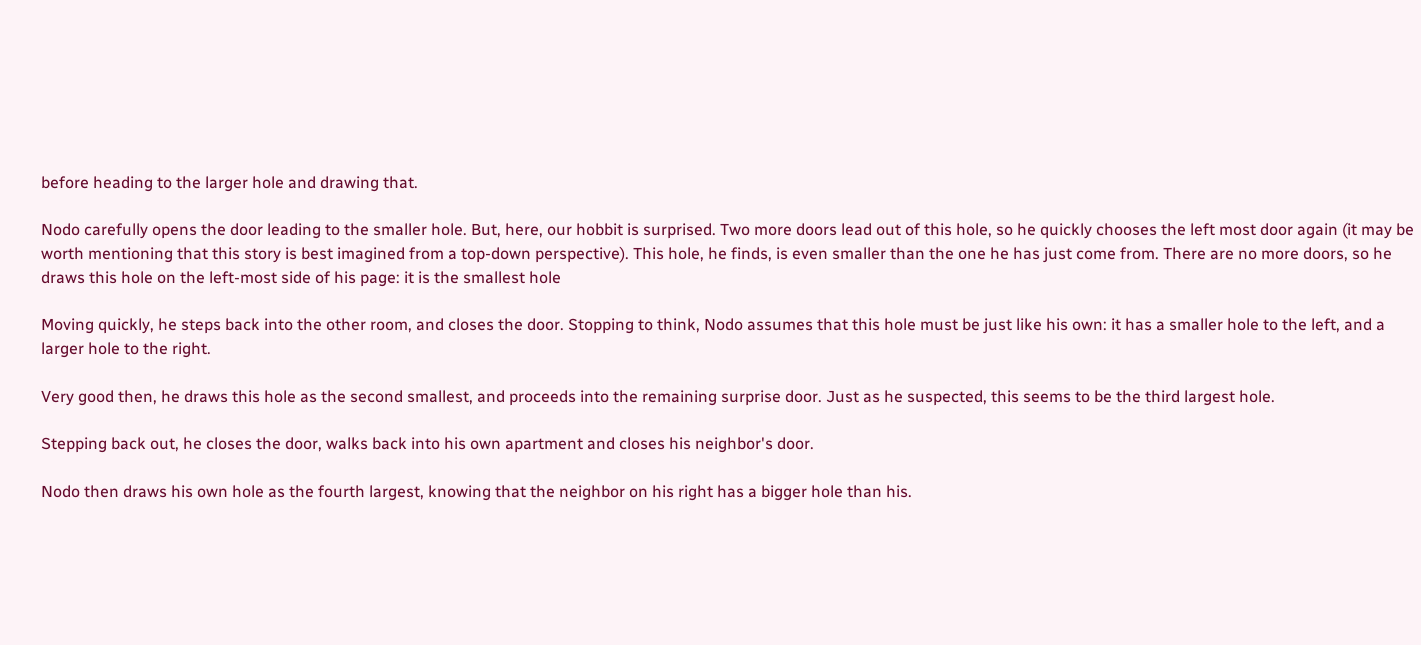before heading to the larger hole and drawing that.

Nodo carefully opens the door leading to the smaller hole. But, here, our hobbit is surprised. Two more doors lead out of this hole, so he quickly chooses the left most door again (it may be worth mentioning that this story is best imagined from a top-down perspective). This hole, he finds, is even smaller than the one he has just come from. There are no more doors, so he draws this hole on the left-most side of his page: it is the smallest hole

Moving quickly, he steps back into the other room, and closes the door. Stopping to think, Nodo assumes that this hole must be just like his own: it has a smaller hole to the left, and a larger hole to the right.

Very good then, he draws this hole as the second smallest, and proceeds into the remaining surprise door. Just as he suspected, this seems to be the third largest hole.

Stepping back out, he closes the door, walks back into his own apartment and closes his neighbor's door.

Nodo then draws his own hole as the fourth largest, knowing that the neighbor on his right has a bigger hole than his.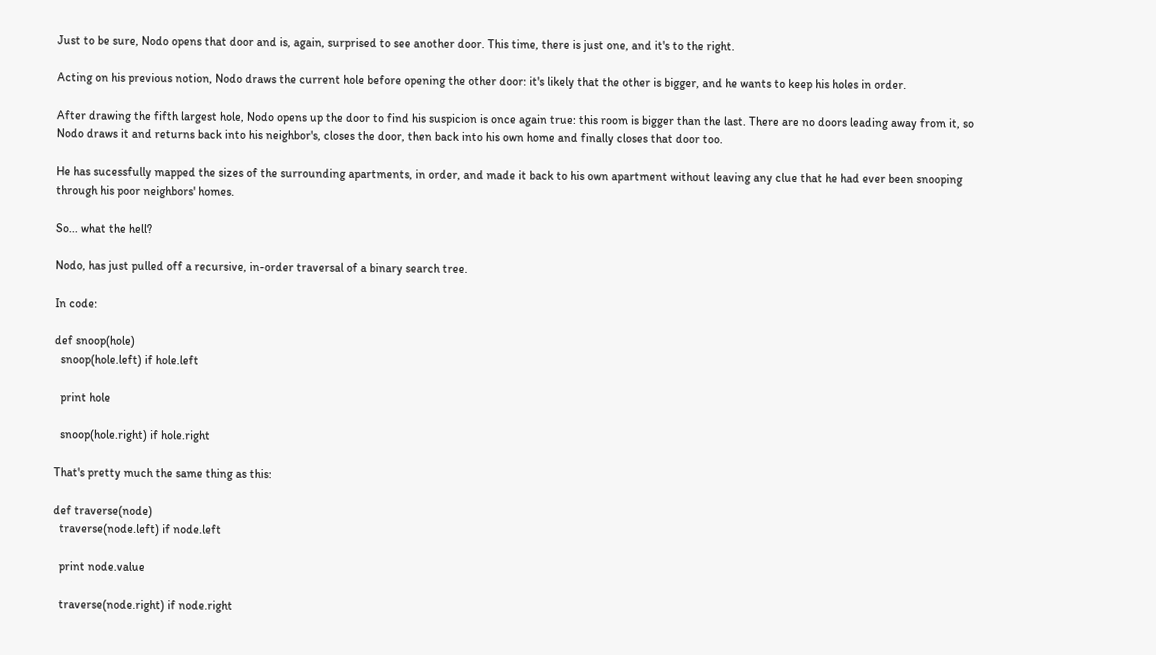Just to be sure, Nodo opens that door and is, again, surprised to see another door. This time, there is just one, and it's to the right.

Acting on his previous notion, Nodo draws the current hole before opening the other door: it's likely that the other is bigger, and he wants to keep his holes in order.

After drawing the fifth largest hole, Nodo opens up the door to find his suspicion is once again true: this room is bigger than the last. There are no doors leading away from it, so Nodo draws it and returns back into his neighbor's, closes the door, then back into his own home and finally closes that door too.

He has sucessfully mapped the sizes of the surrounding apartments, in order, and made it back to his own apartment without leaving any clue that he had ever been snooping through his poor neighbors' homes.

So... what the hell?

Nodo, has just pulled off a recursive, in-order traversal of a binary search tree.

In code:

def snoop(hole)
  snoop(hole.left) if hole.left

  print hole

  snoop(hole.right) if hole.right

That's pretty much the same thing as this:

def traverse(node)
  traverse(node.left) if node.left

  print node.value

  traverse(node.right) if node.right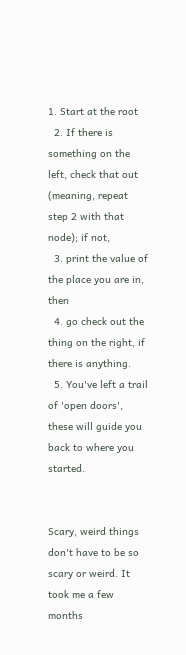1. Start at the root
  2. If there is something on the left, check that out (meaning, repeat step 2 with that node); if not,
  3. print the value of the place you are in, then
  4. go check out the thing on the right, if there is anything.
  5. You've left a trail of 'open doors', these will guide you back to where you started.


Scary, weird things don't have to be so scary or weird. It took me a few months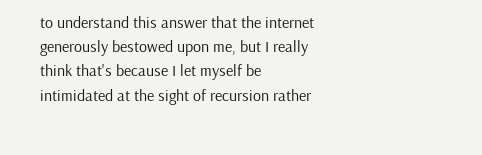to understand this answer that the internet generously bestowed upon me, but I really think that's because I let myself be intimidated at the sight of recursion rather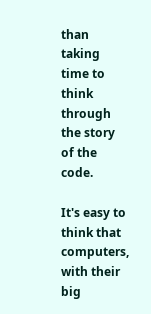than taking time to think through the story of the code.

It's easy to think that computers, with their big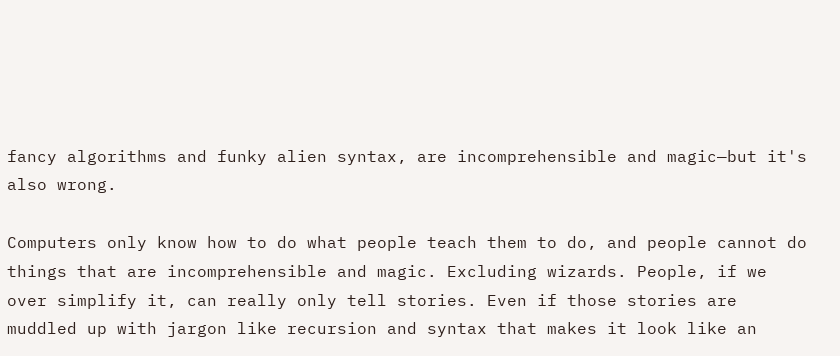fancy algorithms and funky alien syntax, are incomprehensible and magic—but it's also wrong.

Computers only know how to do what people teach them to do, and people cannot do things that are incomprehensible and magic. Excluding wizards. People, if we over simplify it, can really only tell stories. Even if those stories are muddled up with jargon like recursion and syntax that makes it look like an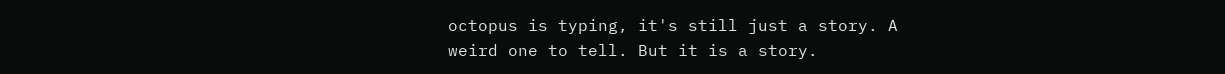octopus is typing, it's still just a story. A weird one to tell. But it is a story.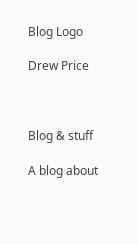Blog Logo

Drew Price



Blog & stuff

A blog about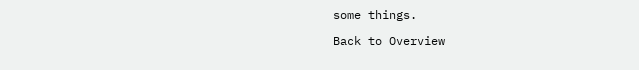some things.

Back to Overview